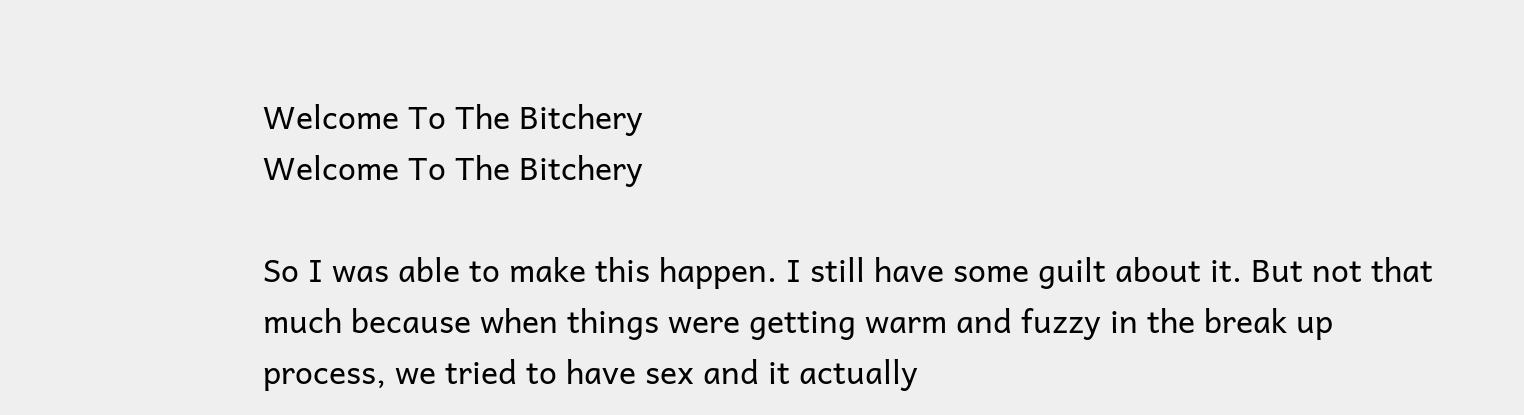Welcome To The Bitchery
Welcome To The Bitchery

So I was able to make this happen. I still have some guilt about it. But not that much because when things were getting warm and fuzzy in the break up process, we tried to have sex and it actually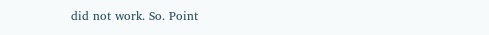did not work. So. Point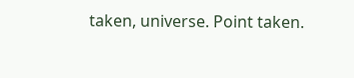taken, universe. Point taken.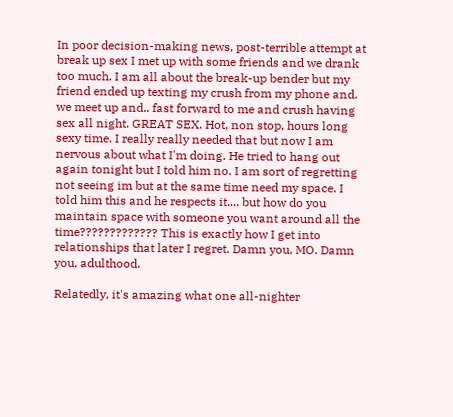In poor decision-making news, post-terrible attempt at break up sex I met up with some friends and we drank too much. I am all about the break-up bender but my friend ended up texting my crush from my phone and. we meet up and.. fast forward to me and crush having sex all night. GREAT SEX. Hot, non stop, hours long sexy time. I really really needed that but now I am nervous about what I'm doing. He tried to hang out again tonight but I told him no. I am sort of regretting not seeing im but at the same time need my space. I told him this and he respects it.... but how do you maintain space with someone you want around all the time????????????? This is exactly how I get into relationships that later I regret. Damn you, MO. Damn you, adulthood.

Relatedly, it's amazing what one all-nighter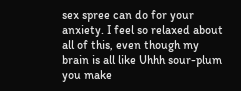sex spree can do for your anxiety. I feel so relaxed about all of this, even though my brain is all like Uhhh sour-plum you make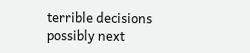terrible decisions possibly next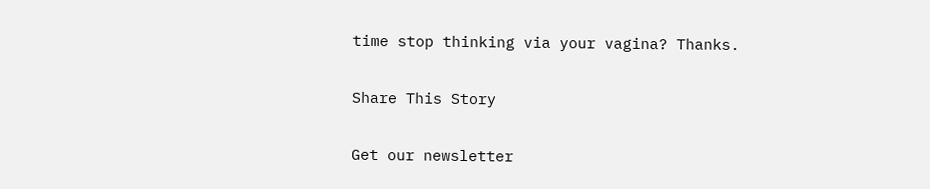time stop thinking via your vagina? Thanks.

Share This Story

Get our newsletter